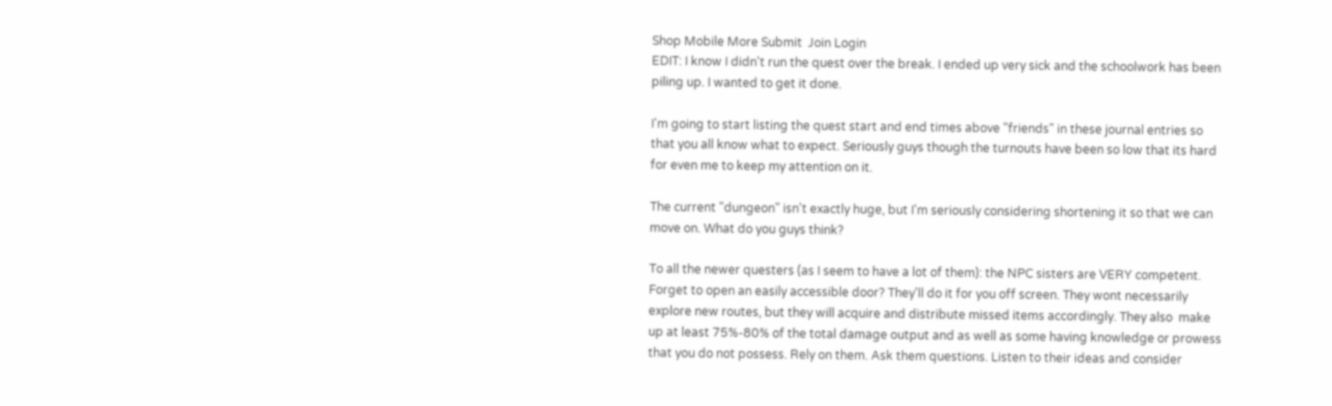Shop Mobile More Submit  Join Login
EDIT: I know I didn't run the quest over the break. I ended up very sick and the schoolwork has been piling up. I wanted to get it done.

I'm going to start listing the quest start and end times above "friends" in these journal entries so that you all know what to expect. Seriously guys though the turnouts have been so low that its hard for even me to keep my attention on it.

The current "dungeon" isn't exactly huge, but I'm seriously considering shortening it so that we can move on. What do you guys think?

To all the newer questers (as I seem to have a lot of them): the NPC sisters are VERY competent. Forget to open an easily accessible door? They'll do it for you off screen. They wont necessarily explore new routes, but they will acquire and distribute missed items accordingly. They also  make up at least 75%-80% of the total damage output and as well as some having knowledge or prowess that you do not possess. Rely on them. Ask them questions. Listen to their ideas and consider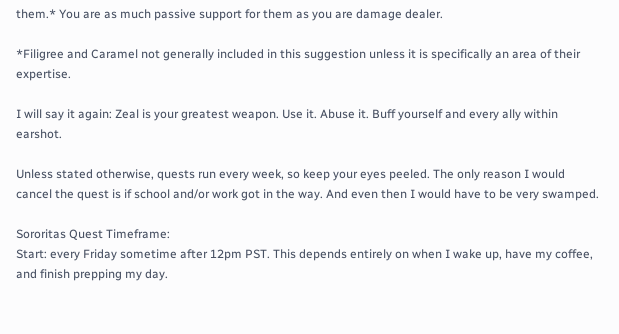them.* You are as much passive support for them as you are damage dealer.

*Filigree and Caramel not generally included in this suggestion unless it is specifically an area of their expertise.

I will say it again: Zeal is your greatest weapon. Use it. Abuse it. Buff yourself and every ally within earshot.

Unless stated otherwise, quests run every week, so keep your eyes peeled. The only reason I would cancel the quest is if school and/or work got in the way. And even then I would have to be very swamped.

Sororitas Quest Timeframe:
Start: every Friday sometime after 12pm PST. This depends entirely on when I wake up, have my coffee, and finish prepping my day.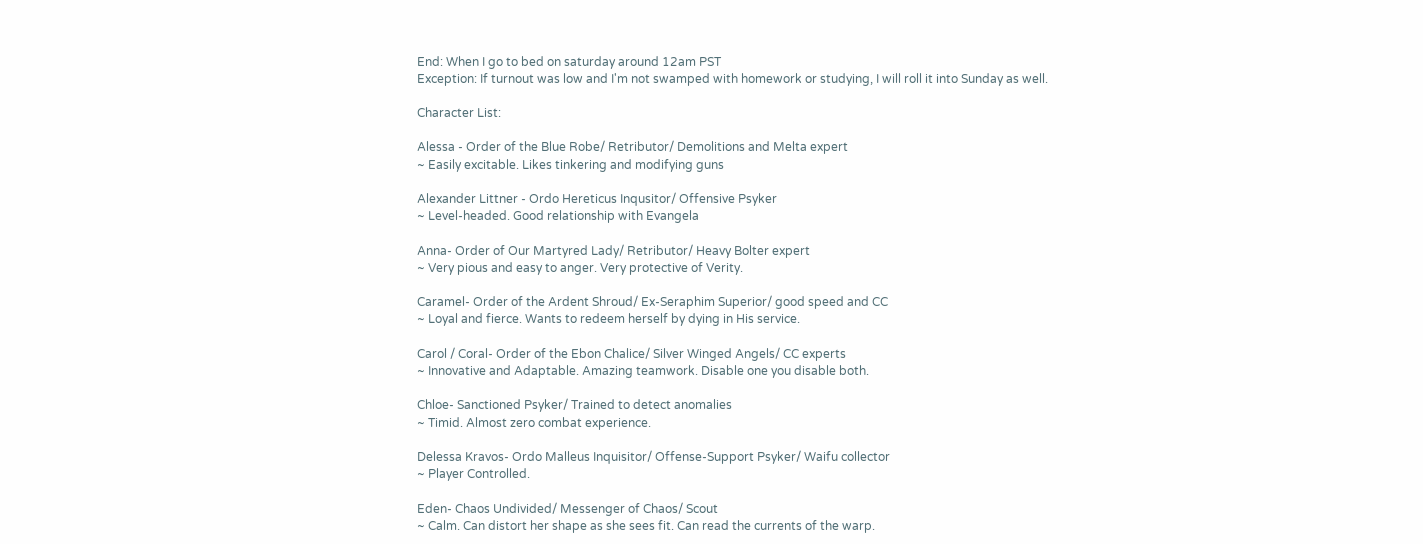End: When I go to bed on saturday around 12am PST
Exception: If turnout was low and I'm not swamped with homework or studying, I will roll it into Sunday as well.

Character List:

Alessa - Order of the Blue Robe/ Retributor/ Demolitions and Melta expert
~ Easily excitable. Likes tinkering and modifying guns

Alexander Littner - Ordo Hereticus Inqusitor/ Offensive Psyker
~ Level-headed. Good relationship with Evangela

Anna- Order of Our Martyred Lady/ Retributor/ Heavy Bolter expert
~ Very pious and easy to anger. Very protective of Verity.

Caramel- Order of the Ardent Shroud/ Ex-Seraphim Superior/ good speed and CC
~ Loyal and fierce. Wants to redeem herself by dying in His service.

Carol / Coral- Order of the Ebon Chalice/ Silver Winged Angels/ CC experts
~ Innovative and Adaptable. Amazing teamwork. Disable one you disable both.

Chloe- Sanctioned Psyker/ Trained to detect anomalies
~ Timid. Almost zero combat experience.

Delessa Kravos- Ordo Malleus Inquisitor/ Offense-Support Psyker/ Waifu collector
~ Player Controlled.

Eden- Chaos Undivided/ Messenger of Chaos/ Scout
~ Calm. Can distort her shape as she sees fit. Can read the currents of the warp.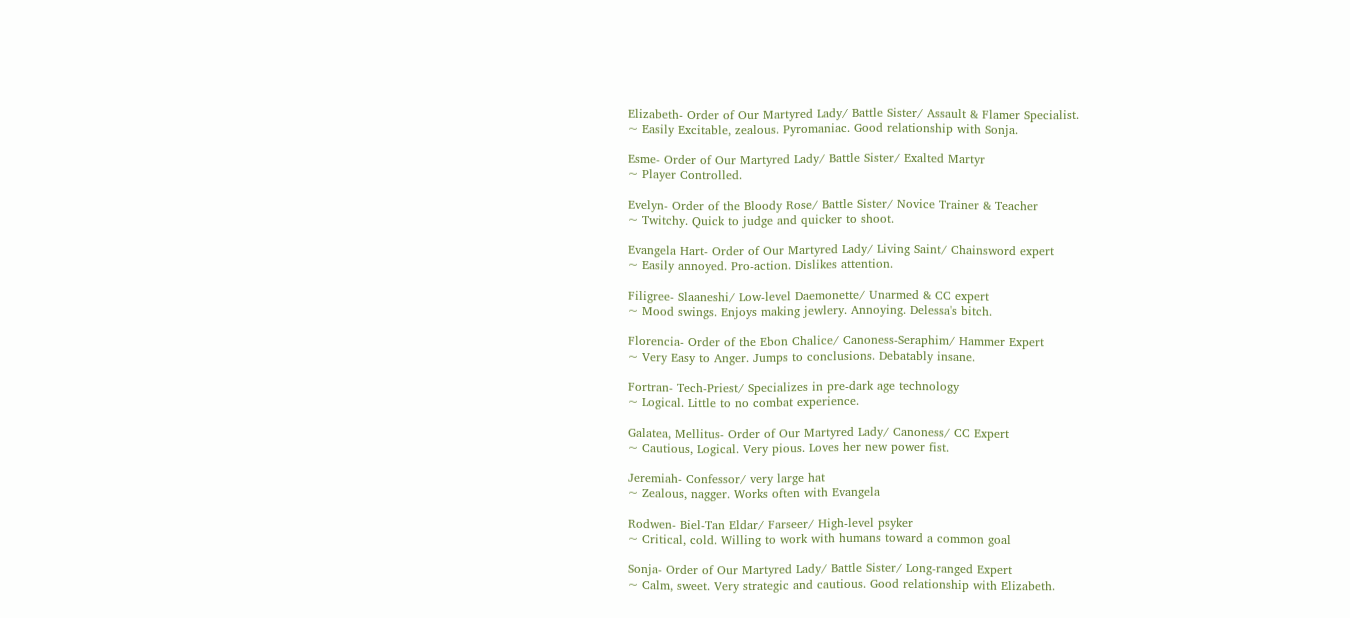Elizabeth- Order of Our Martyred Lady/ Battle Sister/ Assault & Flamer Specialist.
~ Easily Excitable, zealous. Pyromaniac. Good relationship with Sonja.

Esme- Order of Our Martyred Lady/ Battle Sister/ Exalted Martyr
~ Player Controlled.

Evelyn- Order of the Bloody Rose/ Battle Sister/ Novice Trainer & Teacher
~ Twitchy. Quick to judge and quicker to shoot.

Evangela Hart- Order of Our Martyred Lady/ Living Saint/ Chainsword expert
~ Easily annoyed. Pro-action. Dislikes attention.

Filigree- Slaaneshi/ Low-level Daemonette/ Unarmed & CC expert
~ Mood swings. Enjoys making jewlery. Annoying. Delessa's bitch.

Florencia- Order of the Ebon Chalice/ Canoness-Seraphim/ Hammer Expert
~ Very Easy to Anger. Jumps to conclusions. Debatably insane.

Fortran- Tech-Priest/ Specializes in pre-dark age technology
~ Logical. Little to no combat experience.

Galatea, Mellitus- Order of Our Martyred Lady/ Canoness/ CC Expert
~ Cautious, Logical. Very pious. Loves her new power fist.

Jeremiah- Confessor/ very large hat
~ Zealous, nagger. Works often with Evangela

Rodwen- Biel-Tan Eldar/ Farseer/ High-level psyker
~ Critical, cold. Willing to work with humans toward a common goal

Sonja- Order of Our Martyred Lady/ Battle Sister/ Long-ranged Expert
~ Calm, sweet. Very strategic and cautious. Good relationship with Elizabeth.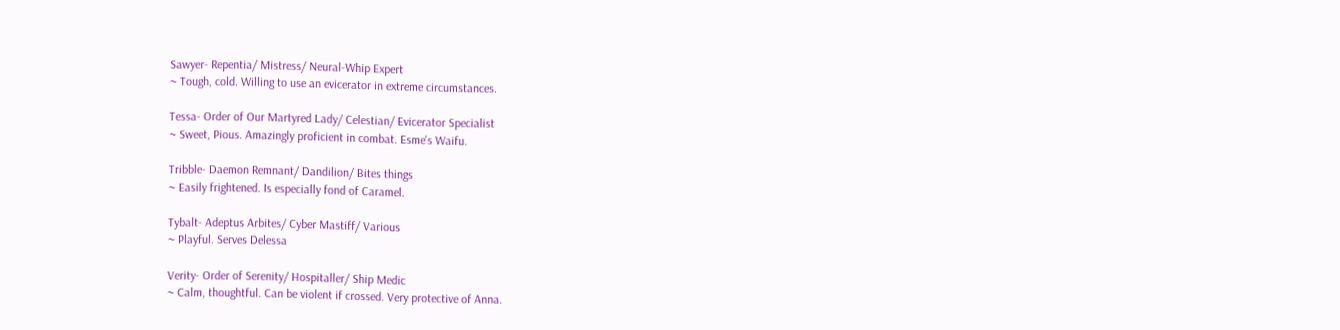Sawyer- Repentia/ Mistress/ Neural-Whip Expert
~ Tough, cold. Willing to use an evicerator in extreme circumstances.

Tessa- Order of Our Martyred Lady/ Celestian/ Evicerator Specialist
~ Sweet, Pious. Amazingly proficient in combat. Esme's Waifu.

Tribble- Daemon Remnant/ Dandilion/ Bites things
~ Easily frightened. Is especially fond of Caramel.

Tybalt- Adeptus Arbites/ Cyber Mastiff/ Various
~ Playful. Serves Delessa

Verity- Order of Serenity/ Hospitaller/ Ship Medic
~ Calm, thoughtful. Can be violent if crossed. Very protective of Anna.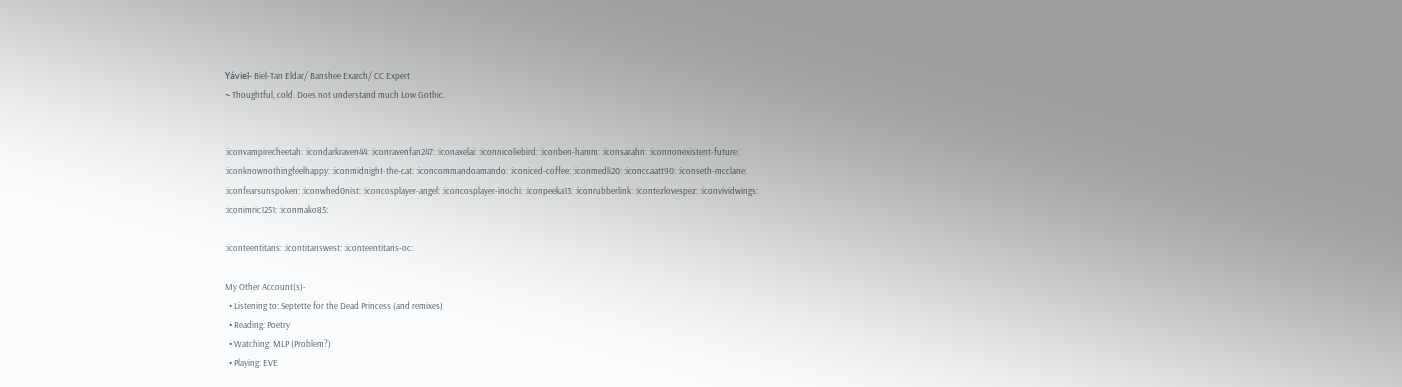Yáviel- Biel-Tan Eldar/ Banshee Exarch/ CC Expert
~ Thoughtful, cold. Does not understand much Low Gothic.


:iconvampirecheetah: :icondarkraven44: :iconravenfan247: :iconaxelai: :iconnicoliebird: :iconben-hamm: :iconsarahn: :iconnonexistent-future: :iconknownothingfeelhappy: :iconmidnight-the-cat: :iconcommandoamando: :iconiced-coffee: :iconmedli20: :iconccaatt90: :iconseth-mcclane: :iconfearsunspoken: :iconwhed0nist: :iconcosplayer-angel: :iconcosplayer-inochi: :iconpeeka13: :iconrubberlink: :icontezlovespez: :iconvividwings: :iconimric1251: :iconmako85:

:iconteentitans: :icontitanswest: :iconteentitans-oc:

My Other Account(s)-
  • Listening to: Septette for the Dead Princess (and remixes)
  • Reading: Poetry
  • Watching: MLP (Problem?)
  • Playing: EVE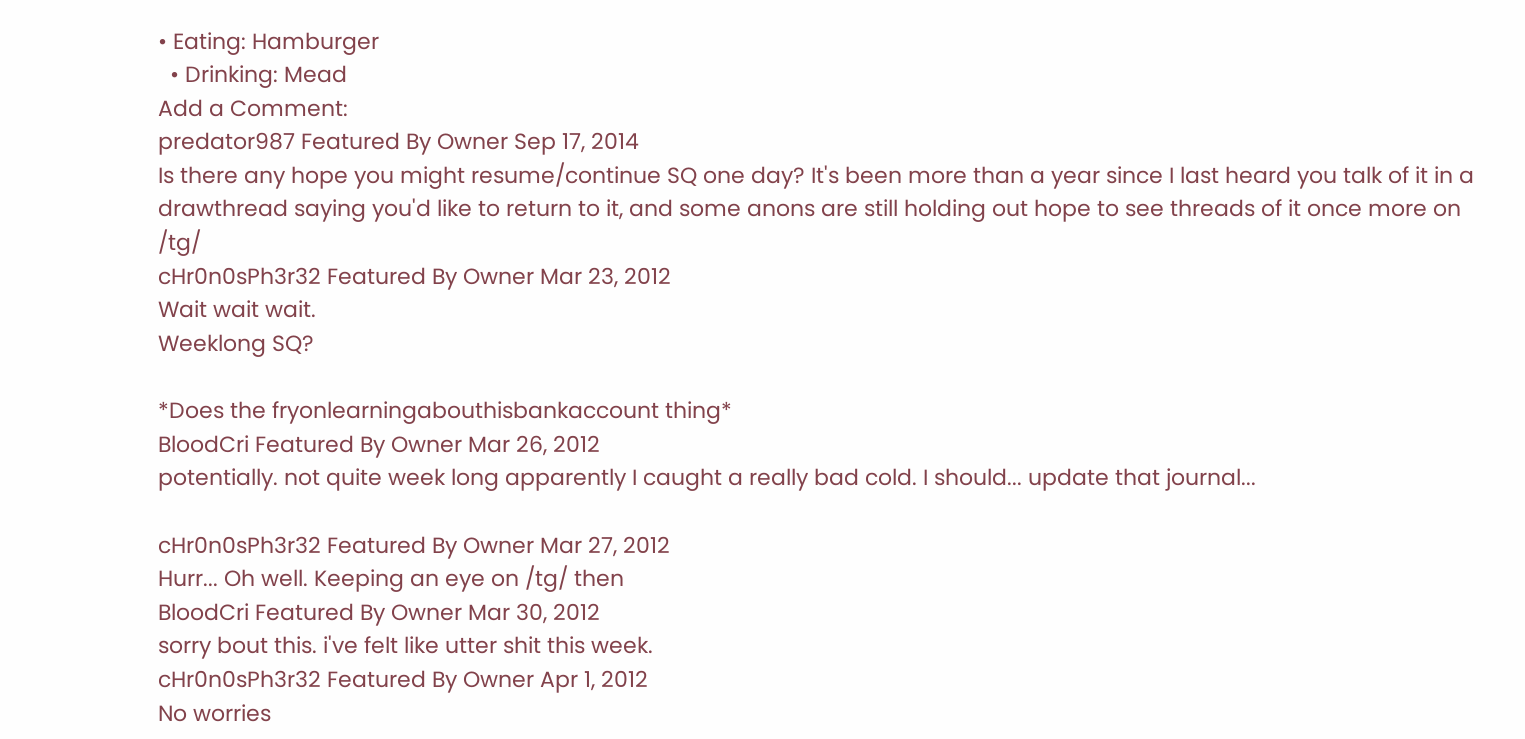• Eating: Hamburger
  • Drinking: Mead
Add a Comment:
predator987 Featured By Owner Sep 17, 2014
Is there any hope you might resume/continue SQ one day? It's been more than a year since I last heard you talk of it in a drawthread saying you'd like to return to it, and some anons are still holding out hope to see threads of it once more on /tg/
cHr0n0sPh3r32 Featured By Owner Mar 23, 2012
Wait wait wait.
Weeklong SQ?

*Does the fryonlearningabouthisbankaccount thing*
BloodCri Featured By Owner Mar 26, 2012
potentially. not quite week long apparently I caught a really bad cold. I should... update that journal...

cHr0n0sPh3r32 Featured By Owner Mar 27, 2012
Hurr... Oh well. Keeping an eye on /tg/ then
BloodCri Featured By Owner Mar 30, 2012
sorry bout this. i've felt like utter shit this week.
cHr0n0sPh3r32 Featured By Owner Apr 1, 2012
No worries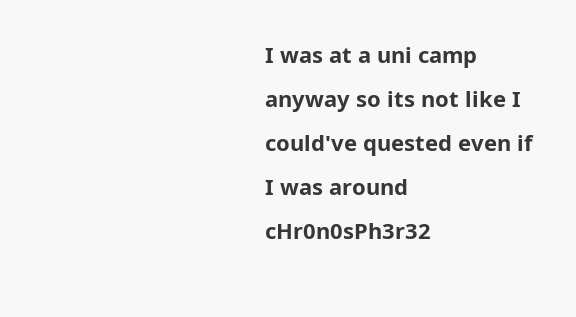I was at a uni camp anyway so its not like I could've quested even if I was around
cHr0n0sPh3r32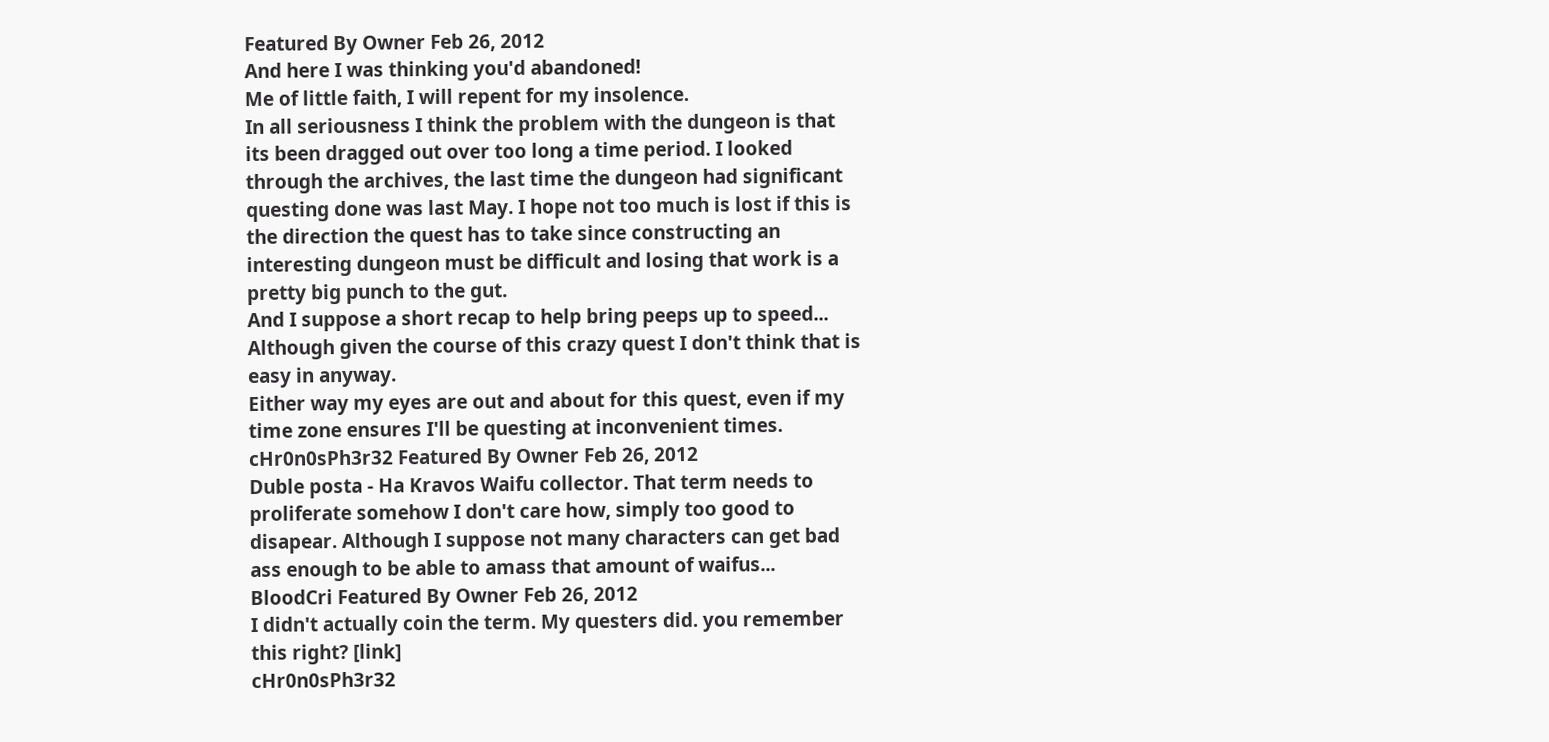Featured By Owner Feb 26, 2012
And here I was thinking you'd abandoned!
Me of little faith, I will repent for my insolence.
In all seriousness I think the problem with the dungeon is that its been dragged out over too long a time period. I looked through the archives, the last time the dungeon had significant questing done was last May. I hope not too much is lost if this is the direction the quest has to take since constructing an interesting dungeon must be difficult and losing that work is a pretty big punch to the gut.
And I suppose a short recap to help bring peeps up to speed... Although given the course of this crazy quest I don't think that is easy in anyway.
Either way my eyes are out and about for this quest, even if my time zone ensures I'll be questing at inconvenient times.
cHr0n0sPh3r32 Featured By Owner Feb 26, 2012
Duble posta - Ha Kravos Waifu collector. That term needs to proliferate somehow I don't care how, simply too good to disapear. Although I suppose not many characters can get bad ass enough to be able to amass that amount of waifus...
BloodCri Featured By Owner Feb 26, 2012
I didn't actually coin the term. My questers did. you remember this right? [link]
cHr0n0sPh3r32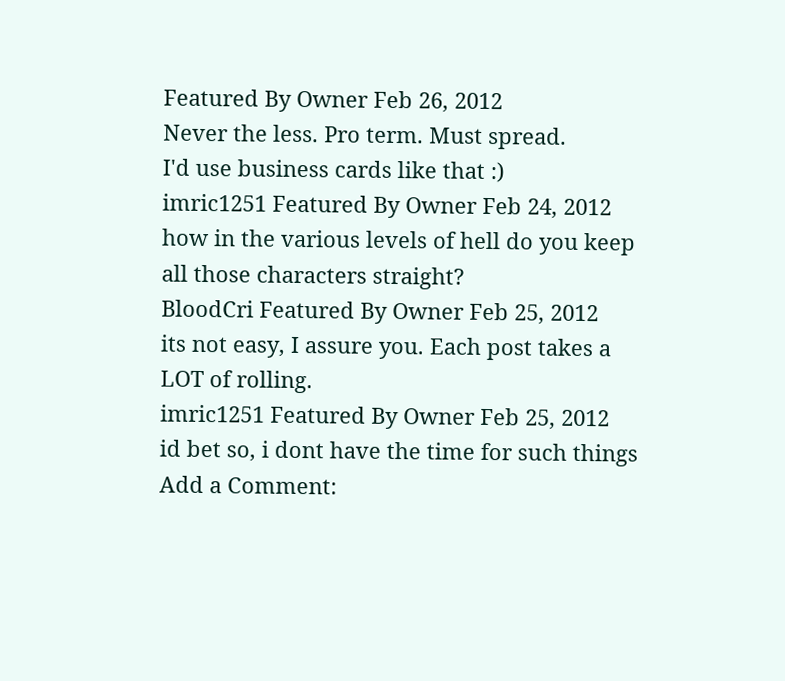Featured By Owner Feb 26, 2012
Never the less. Pro term. Must spread.
I'd use business cards like that :)
imric1251 Featured By Owner Feb 24, 2012
how in the various levels of hell do you keep all those characters straight?
BloodCri Featured By Owner Feb 25, 2012
its not easy, I assure you. Each post takes a LOT of rolling.
imric1251 Featured By Owner Feb 25, 2012
id bet so, i dont have the time for such things
Add a Comment: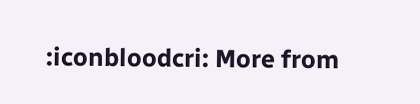:iconbloodcri: More from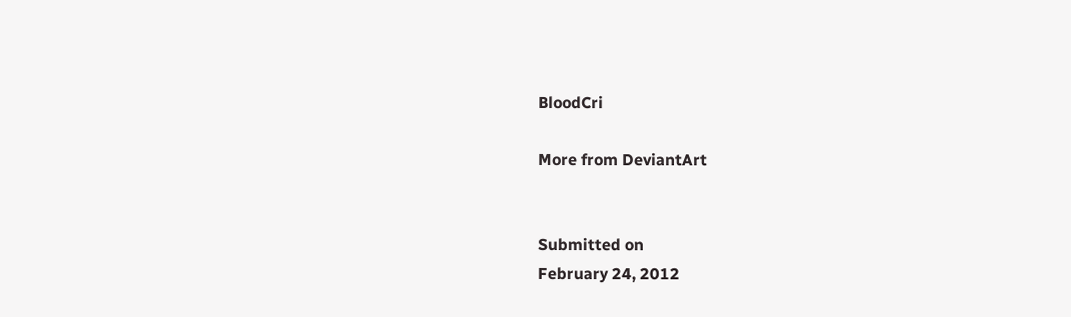BloodCri

More from DeviantArt


Submitted on
February 24, 2012